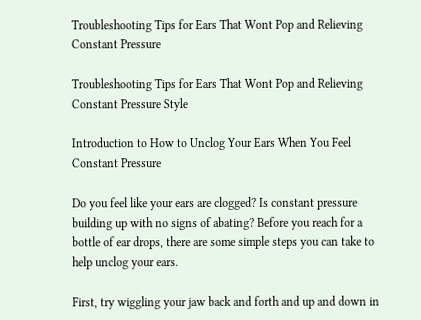Troubleshooting Tips for Ears That Wont Pop and Relieving Constant Pressure

Troubleshooting Tips for Ears That Wont Pop and Relieving Constant Pressure Style

Introduction to How to Unclog Your Ears When You Feel Constant Pressure

Do you feel like your ears are clogged? Is constant pressure building up with no signs of abating? Before you reach for a bottle of ear drops, there are some simple steps you can take to help unclog your ears.

First, try wiggling your jaw back and forth and up and down in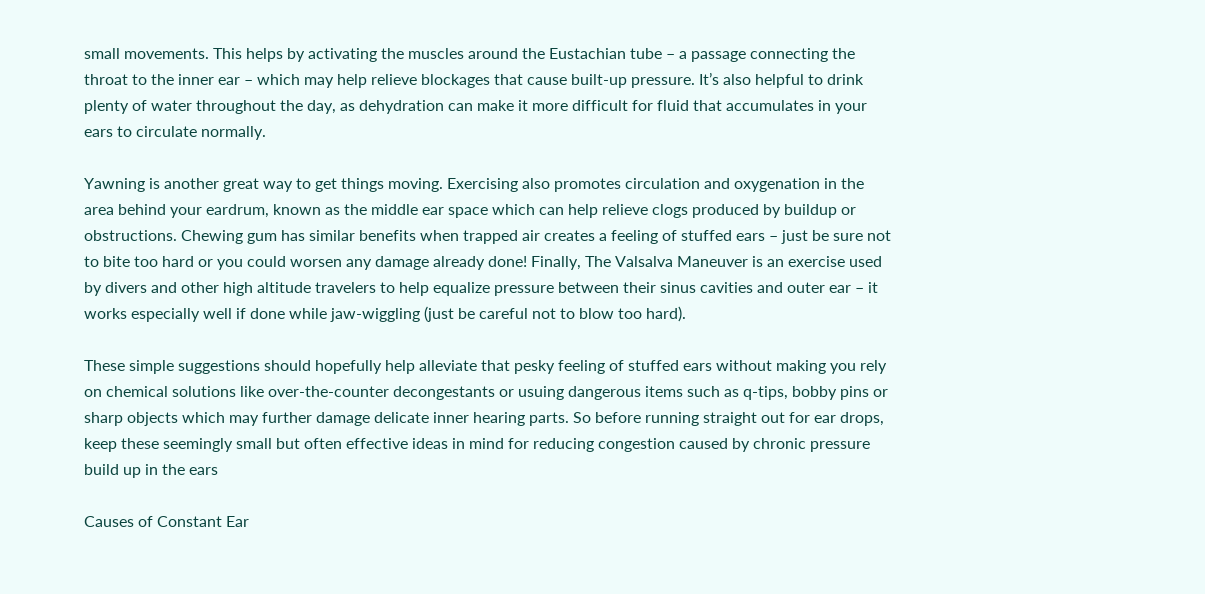small movements. This helps by activating the muscles around the Eustachian tube – a passage connecting the throat to the inner ear – which may help relieve blockages that cause built-up pressure. It’s also helpful to drink plenty of water throughout the day, as dehydration can make it more difficult for fluid that accumulates in your ears to circulate normally.

Yawning is another great way to get things moving. Exercising also promotes circulation and oxygenation in the area behind your eardrum, known as the middle ear space which can help relieve clogs produced by buildup or obstructions. Chewing gum has similar benefits when trapped air creates a feeling of stuffed ears – just be sure not to bite too hard or you could worsen any damage already done! Finally, The Valsalva Maneuver is an exercise used by divers and other high altitude travelers to help equalize pressure between their sinus cavities and outer ear – it works especially well if done while jaw-wiggling (just be careful not to blow too hard).

These simple suggestions should hopefully help alleviate that pesky feeling of stuffed ears without making you rely on chemical solutions like over-the-counter decongestants or usuing dangerous items such as q-tips, bobby pins or sharp objects which may further damage delicate inner hearing parts. So before running straight out for ear drops, keep these seemingly small but often effective ideas in mind for reducing congestion caused by chronic pressure build up in the ears

Causes of Constant Ear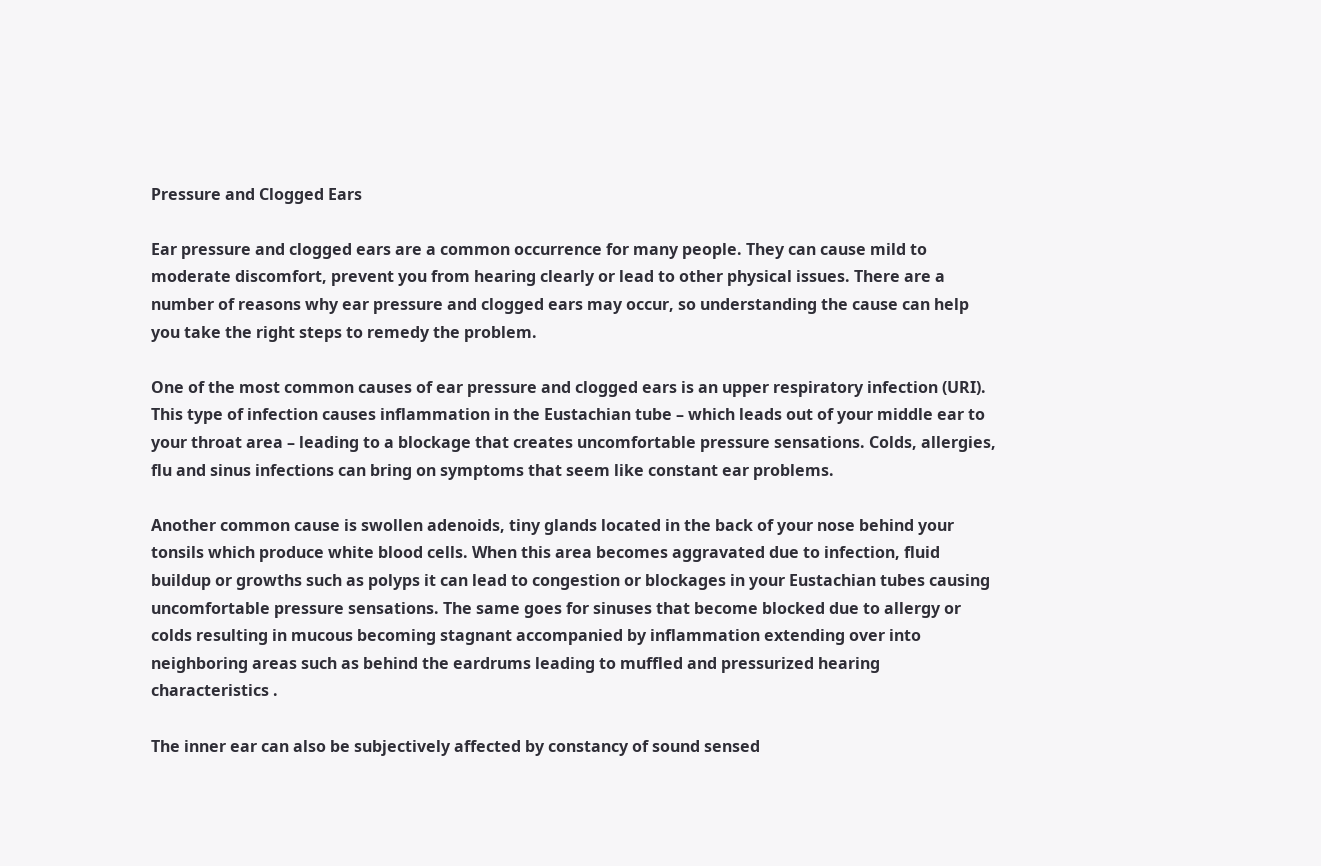Pressure and Clogged Ears

Ear pressure and clogged ears are a common occurrence for many people. They can cause mild to moderate discomfort, prevent you from hearing clearly or lead to other physical issues. There are a number of reasons why ear pressure and clogged ears may occur, so understanding the cause can help you take the right steps to remedy the problem.

One of the most common causes of ear pressure and clogged ears is an upper respiratory infection (URI). This type of infection causes inflammation in the Eustachian tube – which leads out of your middle ear to your throat area – leading to a blockage that creates uncomfortable pressure sensations. Colds, allergies, flu and sinus infections can bring on symptoms that seem like constant ear problems.

Another common cause is swollen adenoids, tiny glands located in the back of your nose behind your tonsils which produce white blood cells. When this area becomes aggravated due to infection, fluid buildup or growths such as polyps it can lead to congestion or blockages in your Eustachian tubes causing uncomfortable pressure sensations. The same goes for sinuses that become blocked due to allergy or colds resulting in mucous becoming stagnant accompanied by inflammation extending over into neighboring areas such as behind the eardrums leading to muffled and pressurized hearing characteristics .

The inner ear can also be subjectively affected by constancy of sound sensed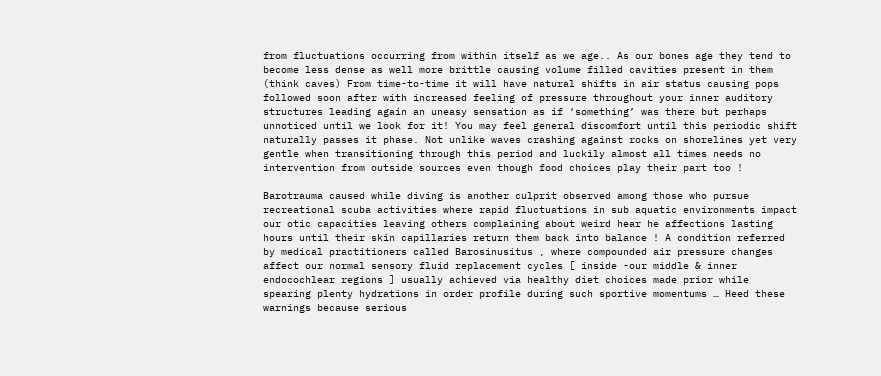from fluctuations occurring from within itself as we age.. As our bones age they tend to become less dense as well more brittle causing volume filled cavities present in them (think caves) From time-to-time it will have natural shifts in air status causing pops followed soon after with increased feeling of pressure throughout your inner auditory structures leading again an uneasy sensation as if ‘something’ was there but perhaps unnoticed until we look for it! You may feel general discomfort until this periodic shift naturally passes it phase. Not unlike waves crashing against rocks on shorelines yet very gentle when transitioning through this period and luckily almost all times needs no intervention from outside sources even though food choices play their part too !

Barotrauma caused while diving is another culprit observed among those who pursue recreational scuba activities where rapid fluctuations in sub aquatic environments impact our otic capacities leaving others complaining about weird hear he affections lasting hours until their skin capillaries return them back into balance ! A condition referred by medical practitioners called Barosinusitus , where compounded air pressure changes affect our normal sensory fluid replacement cycles [ inside -our middle & inner endocochlear regions ] usually achieved via healthy diet choices made prior while spearing plenty hydrations in order profile during such sportive momentums … Heed these warnings because serious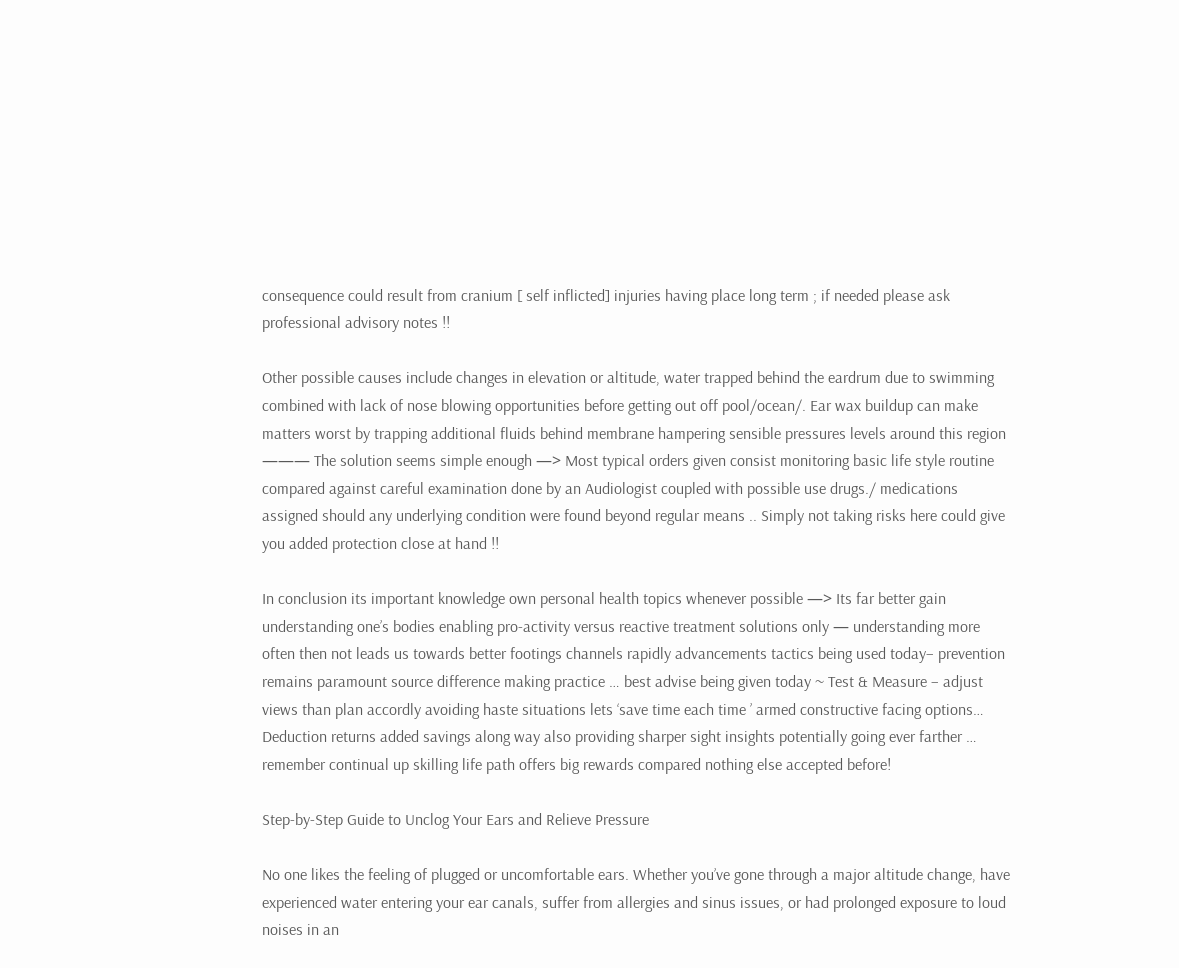consequence could result from cranium [ self inflicted] injuries having place long term ; if needed please ask professional advisory notes !!

Other possible causes include changes in elevation or altitude, water trapped behind the eardrum due to swimming combined with lack of nose blowing opportunities before getting out off pool/ocean/. Ear wax buildup can make matters worst by trapping additional fluids behind membrane hampering sensible pressures levels around this region ——— The solution seems simple enough —> Most typical orders given consist monitoring basic life style routine compared against careful examination done by an Audiologist coupled with possible use drugs./ medications assigned should any underlying condition were found beyond regular means .. Simply not taking risks here could give you added protection close at hand !!

In conclusion its important knowledge own personal health topics whenever possible —> Its far better gain understanding one’s bodies enabling pro-activity versus reactive treatment solutions only — understanding more often then not leads us towards better footings channels rapidly advancements tactics being used today– prevention remains paramount source difference making practice … best advise being given today ~ Test & Measure – adjust views than plan accordly avoiding haste situations lets ‘save time each time ’ armed constructive facing options… Deduction returns added savings along way also providing sharper sight insights potentially going ever farther … remember continual up skilling life path offers big rewards compared nothing else accepted before!

Step-by-Step Guide to Unclog Your Ears and Relieve Pressure

No one likes the feeling of plugged or uncomfortable ears. Whether you’ve gone through a major altitude change, have experienced water entering your ear canals, suffer from allergies and sinus issues, or had prolonged exposure to loud noises in an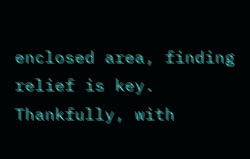enclosed area, finding relief is key. Thankfully, with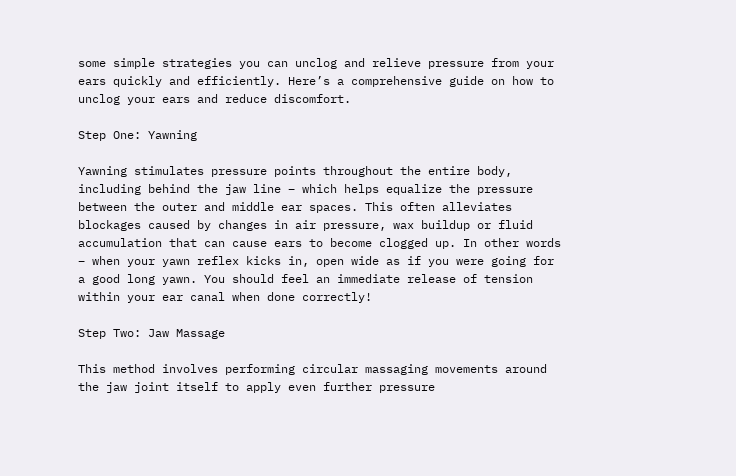some simple strategies you can unclog and relieve pressure from your ears quickly and efficiently. Here’s a comprehensive guide on how to unclog your ears and reduce discomfort.

Step One: Yawning

Yawning stimulates pressure points throughout the entire body, including behind the jaw line – which helps equalize the pressure between the outer and middle ear spaces. This often alleviates blockages caused by changes in air pressure, wax buildup or fluid accumulation that can cause ears to become clogged up. In other words – when your yawn reflex kicks in, open wide as if you were going for a good long yawn. You should feel an immediate release of tension within your ear canal when done correctly!

Step Two: Jaw Massage

This method involves performing circular massaging movements around the jaw joint itself to apply even further pressure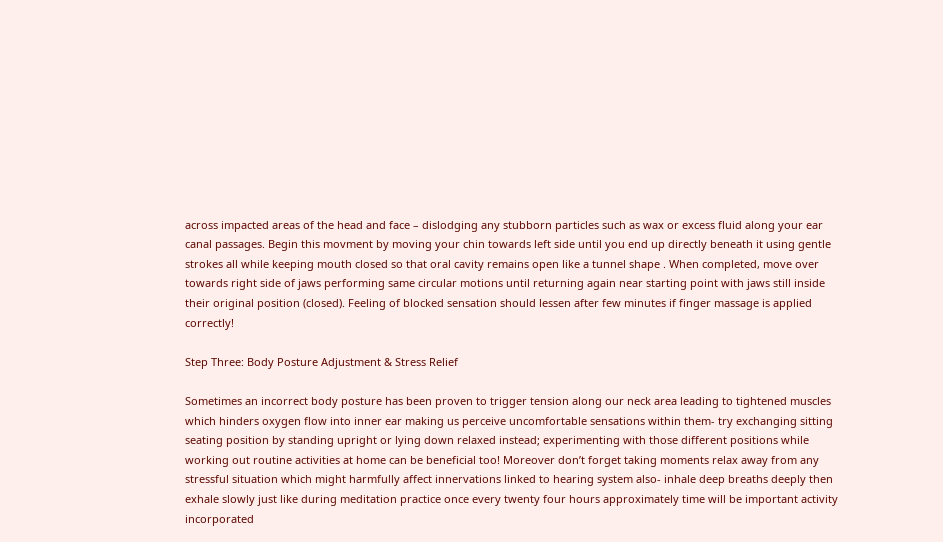across impacted areas of the head and face – dislodging any stubborn particles such as wax or excess fluid along your ear canal passages. Begin this movment by moving your chin towards left side until you end up directly beneath it using gentle strokes all while keeping mouth closed so that oral cavity remains open like a tunnel shape . When completed, move over towards right side of jaws performing same circular motions until returning again near starting point with jaws still inside their original position (closed). Feeling of blocked sensation should lessen after few minutes if finger massage is applied correctly!

Step Three: Body Posture Adjustment & Stress Relief

Sometimes an incorrect body posture has been proven to trigger tension along our neck area leading to tightened muscles which hinders oxygen flow into inner ear making us perceive uncomfortable sensations within them- try exchanging sitting seating position by standing upright or lying down relaxed instead; experimenting with those different positions while working out routine activities at home can be beneficial too! Moreover don’t forget taking moments relax away from any stressful situation which might harmfully affect innervations linked to hearing system also- inhale deep breaths deeply then exhale slowly just like during meditation practice once every twenty four hours approximately time will be important activity incorporated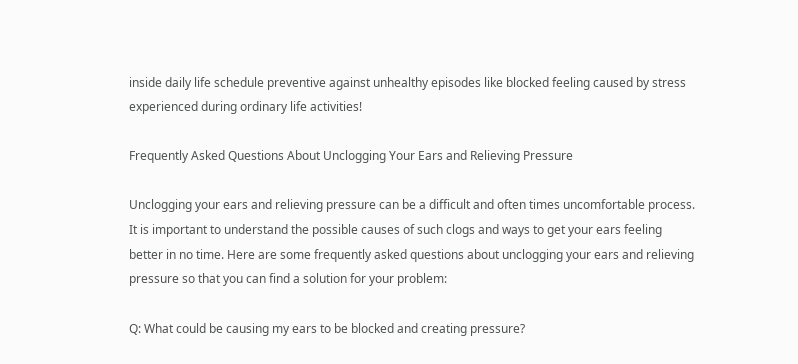inside daily life schedule preventive against unhealthy episodes like blocked feeling caused by stress experienced during ordinary life activities!

Frequently Asked Questions About Unclogging Your Ears and Relieving Pressure

Unclogging your ears and relieving pressure can be a difficult and often times uncomfortable process. It is important to understand the possible causes of such clogs and ways to get your ears feeling better in no time. Here are some frequently asked questions about unclogging your ears and relieving pressure so that you can find a solution for your problem:

Q: What could be causing my ears to be blocked and creating pressure?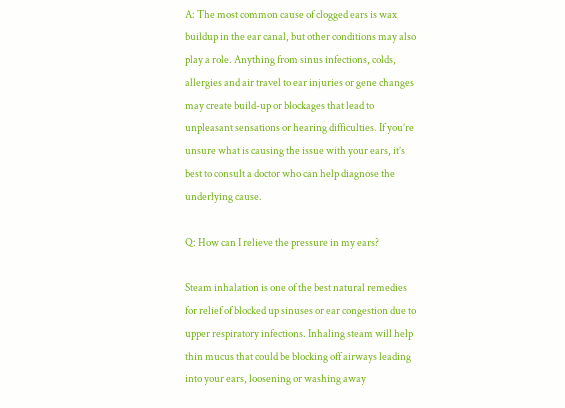A: The most common cause of clogged ears is wax buildup in the ear canal, but other conditions may also play a role. Anything from sinus infections, colds, allergies and air travel to ear injuries or gene changes may create build-up or blockages that lead to unpleasant sensations or hearing difficulties. If you’re unsure what is causing the issue with your ears, it’s best to consult a doctor who can help diagnose the underlying cause.

Q: How can I relieve the pressure in my ears?

Steam inhalation is one of the best natural remedies for relief of blocked up sinuses or ear congestion due to upper respiratory infections. Inhaling steam will help thin mucus that could be blocking off airways leading into your ears, loosening or washing away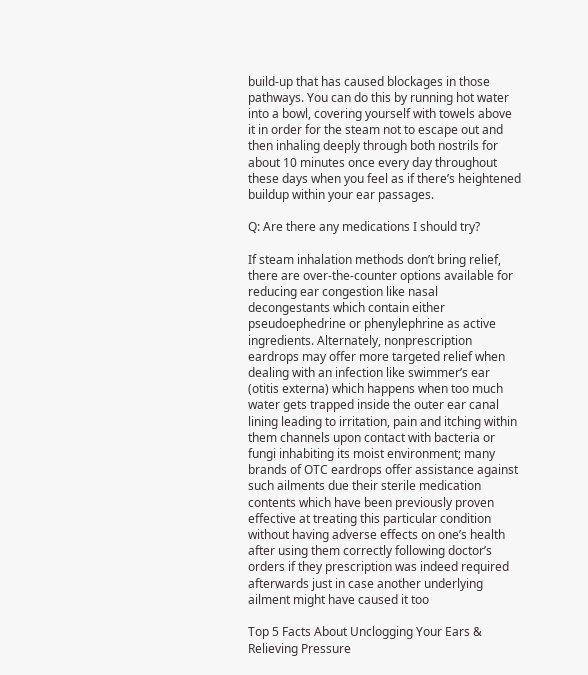build-up that has caused blockages in those pathways. You can do this by running hot water into a bowl, covering yourself with towels above it in order for the steam not to escape out and then inhaling deeply through both nostrils for about 10 minutes once every day throughout these days when you feel as if there’s heightened buildup within your ear passages.

Q: Are there any medications I should try?

If steam inhalation methods don’t bring relief, there are over-the-counter options available for reducing ear congestion like nasal decongestants which contain either pseudoephedrine or phenylephrine as active ingredients. Alternately, nonprescription eardrops may offer more targeted relief when dealing with an infection like swimmer’s ear (otitis externa) which happens when too much water gets trapped inside the outer ear canal lining leading to irritation, pain and itching within them channels upon contact with bacteria or fungi inhabiting its moist environment; many brands of OTC eardrops offer assistance against such ailments due their sterile medication contents which have been previously proven effective at treating this particular condition without having adverse effects on one’s health after using them correctly following doctor’s orders if they prescription was indeed required afterwards just in case another underlying ailment might have caused it too

Top 5 Facts About Unclogging Your Ears & Relieving Pressure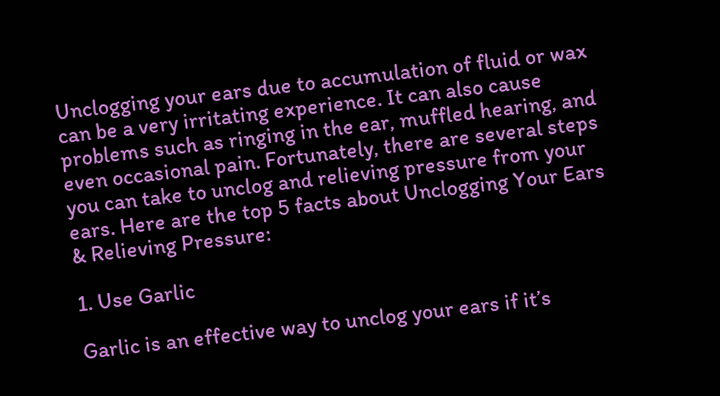Unclogging your ears due to accumulation of fluid or wax can be a very irritating experience. It can also cause problems such as ringing in the ear, muffled hearing, and even occasional pain. Fortunately, there are several steps you can take to unclog and relieving pressure from your ears. Here are the top 5 facts about Unclogging Your Ears & Relieving Pressure:

1. Use Garlic

Garlic is an effective way to unclog your ears if it’s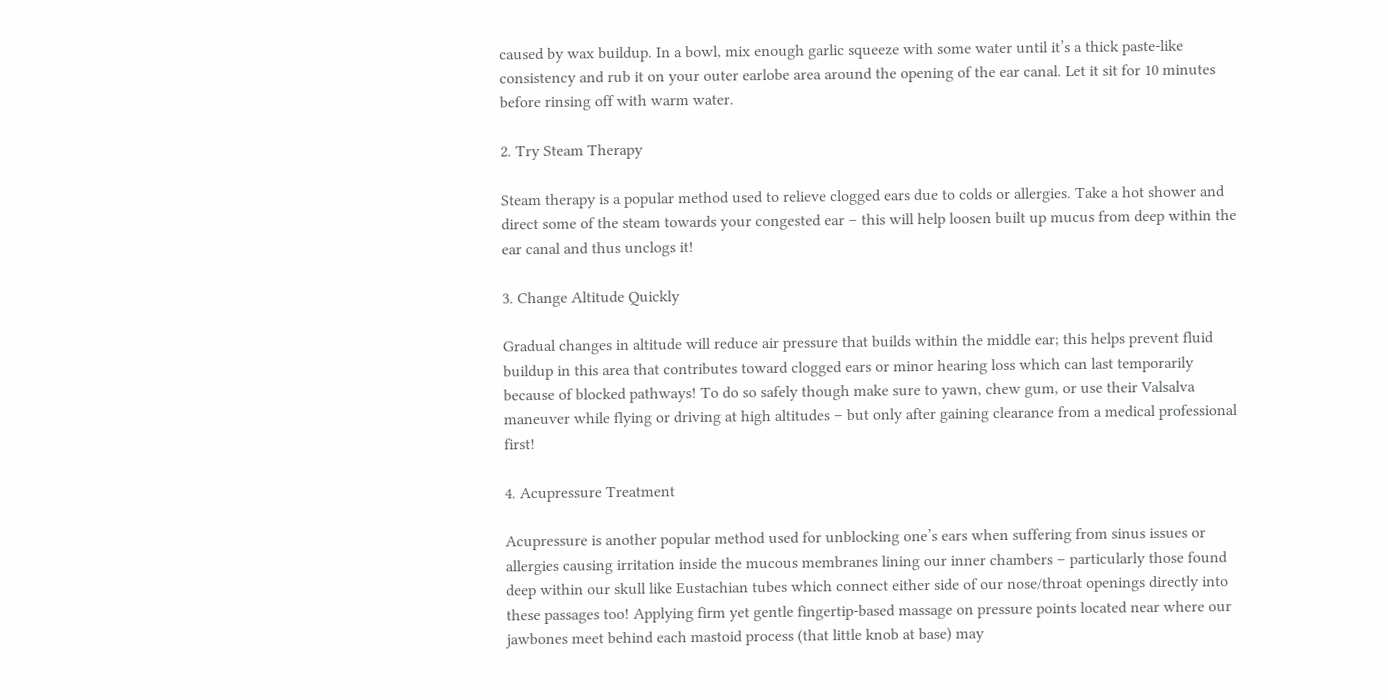caused by wax buildup. In a bowl, mix enough garlic squeeze with some water until it’s a thick paste-like consistency and rub it on your outer earlobe area around the opening of the ear canal. Let it sit for 10 minutes before rinsing off with warm water.

2. Try Steam Therapy

Steam therapy is a popular method used to relieve clogged ears due to colds or allergies. Take a hot shower and direct some of the steam towards your congested ear – this will help loosen built up mucus from deep within the ear canal and thus unclogs it!

3. Change Altitude Quickly

Gradual changes in altitude will reduce air pressure that builds within the middle ear; this helps prevent fluid buildup in this area that contributes toward clogged ears or minor hearing loss which can last temporarily because of blocked pathways! To do so safely though make sure to yawn, chew gum, or use their Valsalva maneuver while flying or driving at high altitudes – but only after gaining clearance from a medical professional first!

4. Acupressure Treatment

Acupressure is another popular method used for unblocking one’s ears when suffering from sinus issues or allergies causing irritation inside the mucous membranes lining our inner chambers – particularly those found deep within our skull like Eustachian tubes which connect either side of our nose/throat openings directly into these passages too! Applying firm yet gentle fingertip-based massage on pressure points located near where our jawbones meet behind each mastoid process (that little knob at base) may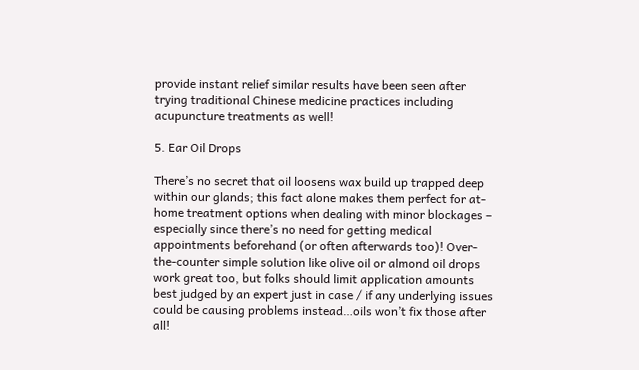provide instant relief similar results have been seen after trying traditional Chinese medicine practices including acupuncture treatments as well!

5. Ear Oil Drops

There’s no secret that oil loosens wax build up trapped deep within our glands; this fact alone makes them perfect for at-home treatment options when dealing with minor blockages – especially since there’s no need for getting medical appointments beforehand (or often afterwards too)! Over-the-counter simple solution like olive oil or almond oil drops work great too, but folks should limit application amounts best judged by an expert just in case / if any underlying issues could be causing problems instead…oils won’t fix those after all!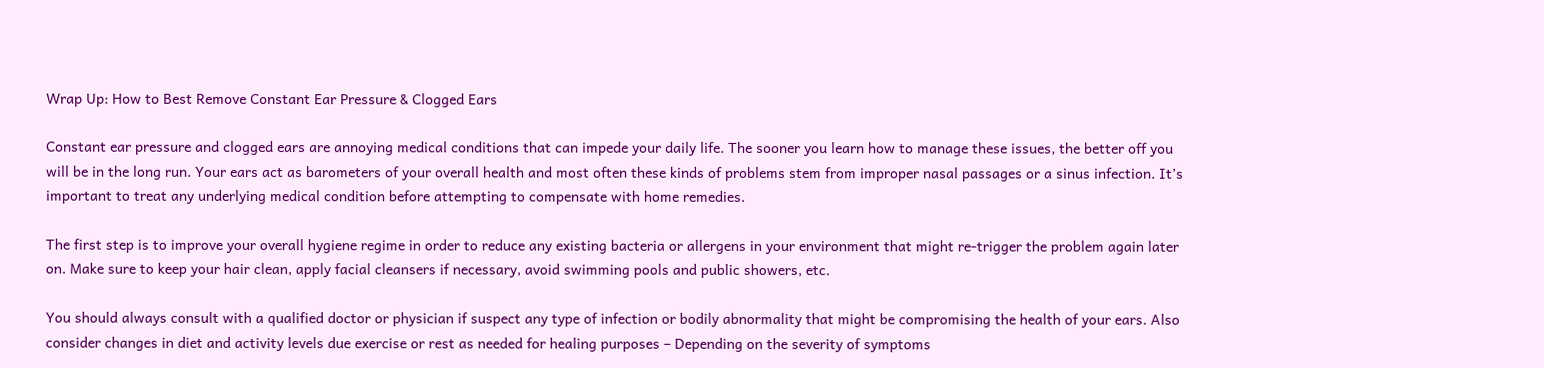Wrap Up: How to Best Remove Constant Ear Pressure & Clogged Ears

Constant ear pressure and clogged ears are annoying medical conditions that can impede your daily life. The sooner you learn how to manage these issues, the better off you will be in the long run. Your ears act as barometers of your overall health and most often these kinds of problems stem from improper nasal passages or a sinus infection. It’s important to treat any underlying medical condition before attempting to compensate with home remedies.

The first step is to improve your overall hygiene regime in order to reduce any existing bacteria or allergens in your environment that might re-trigger the problem again later on. Make sure to keep your hair clean, apply facial cleansers if necessary, avoid swimming pools and public showers, etc.

You should always consult with a qualified doctor or physician if suspect any type of infection or bodily abnormality that might be compromising the health of your ears. Also consider changes in diet and activity levels due exercise or rest as needed for healing purposes – Depending on the severity of symptoms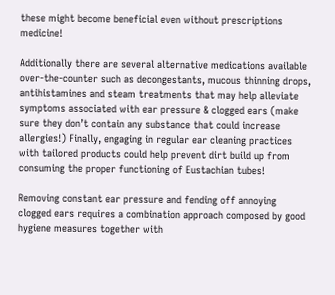these might become beneficial even without prescriptions medicine!

Additionally there are several alternative medications available over-the-counter such as decongestants, mucous thinning drops, antihistamines and steam treatments that may help alleviate symptoms associated with ear pressure & clogged ears (make sure they don’t contain any substance that could increase allergies!) Finally, engaging in regular ear cleaning practices with tailored products could help prevent dirt build up from consuming the proper functioning of Eustachian tubes!

Removing constant ear pressure and fending off annoying clogged ears requires a combination approach composed by good hygiene measures together with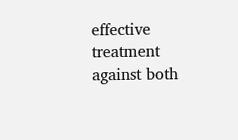effective treatment against both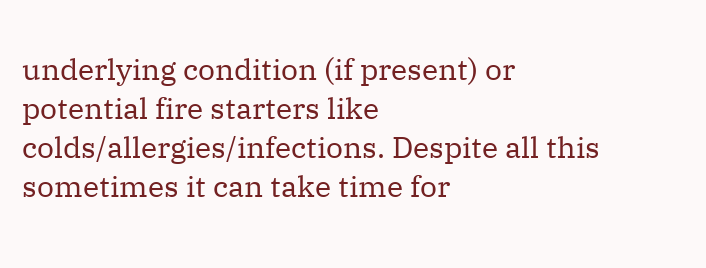underlying condition (if present) or potential fire starters like colds/allergies/infections. Despite all this sometimes it can take time for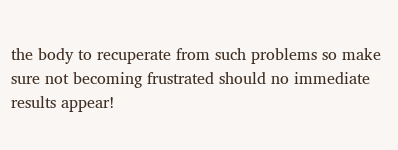the body to recuperate from such problems so make sure not becoming frustrated should no immediate results appear!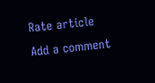Rate article
Add a comment